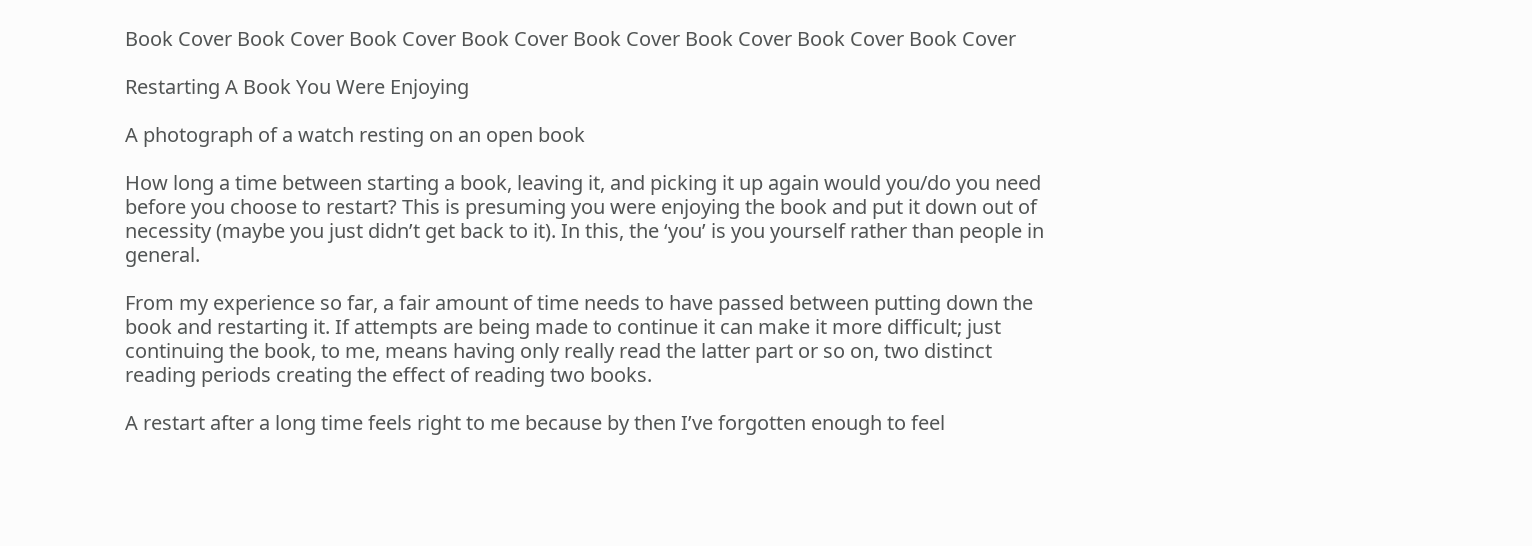Book Cover Book Cover Book Cover Book Cover Book Cover Book Cover Book Cover Book Cover

Restarting A Book You Were Enjoying

A photograph of a watch resting on an open book

How long a time between starting a book, leaving it, and picking it up again would you/do you need before you choose to restart? This is presuming you were enjoying the book and put it down out of necessity (maybe you just didn’t get back to it). In this, the ‘you’ is you yourself rather than people in general.

From my experience so far, a fair amount of time needs to have passed between putting down the book and restarting it. If attempts are being made to continue it can make it more difficult; just continuing the book, to me, means having only really read the latter part or so on, two distinct reading periods creating the effect of reading two books.

A restart after a long time feels right to me because by then I’ve forgotten enough to feel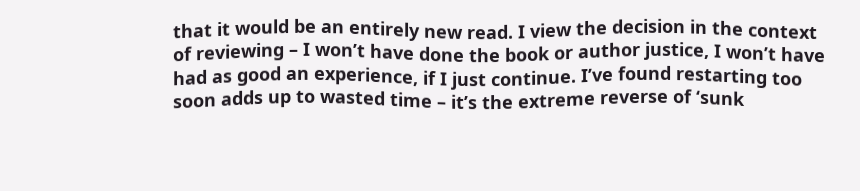that it would be an entirely new read. I view the decision in the context of reviewing – I won’t have done the book or author justice, I won’t have had as good an experience, if I just continue. I’ve found restarting too soon adds up to wasted time – it’s the extreme reverse of ‘sunk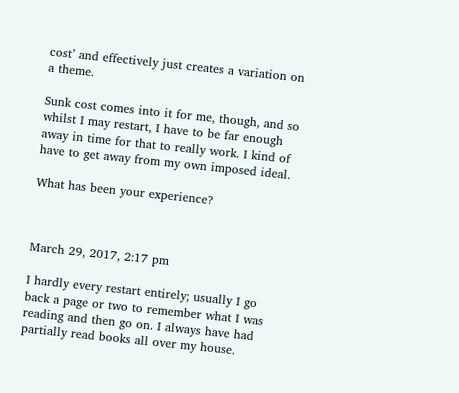cost’ and effectively just creates a variation on a theme.

Sunk cost comes into it for me, though, and so whilst I may restart, I have to be far enough away in time for that to really work. I kind of have to get away from my own imposed ideal.

What has been your experience?



March 29, 2017, 2:17 pm

I hardly every restart entirely; usually I go back a page or two to remember what I was reading and then go on. I always have had partially read books all over my house.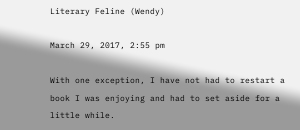Literary Feline (Wendy)

March 29, 2017, 2:55 pm

With one exception, I have not had to restart a book I was enjoying and had to set aside for a little while.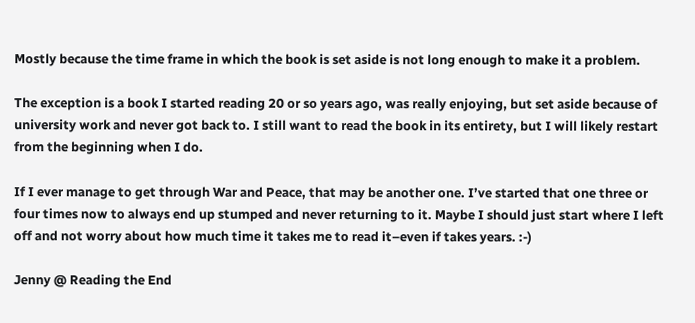Mostly because the time frame in which the book is set aside is not long enough to make it a problem.

The exception is a book I started reading 20 or so years ago, was really enjoying, but set aside because of university work and never got back to. I still want to read the book in its entirety, but I will likely restart from the beginning when I do.

If I ever manage to get through War and Peace, that may be another one. I’ve started that one three or four times now to always end up stumped and never returning to it. Maybe I should just start where I left off and not worry about how much time it takes me to read it–even if takes years. :-)

Jenny @ Reading the End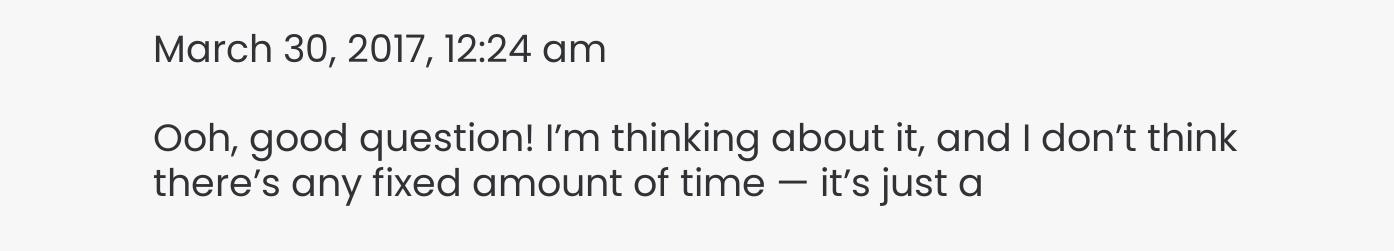March 30, 2017, 12:24 am

Ooh, good question! I’m thinking about it, and I don’t think there’s any fixed amount of time — it’s just a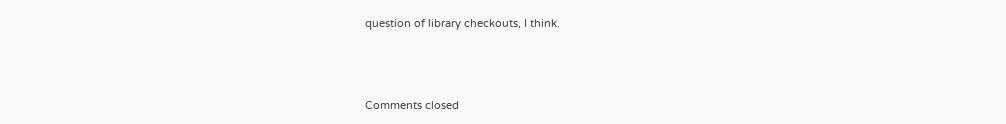question of library checkouts, I think.



Comments closed